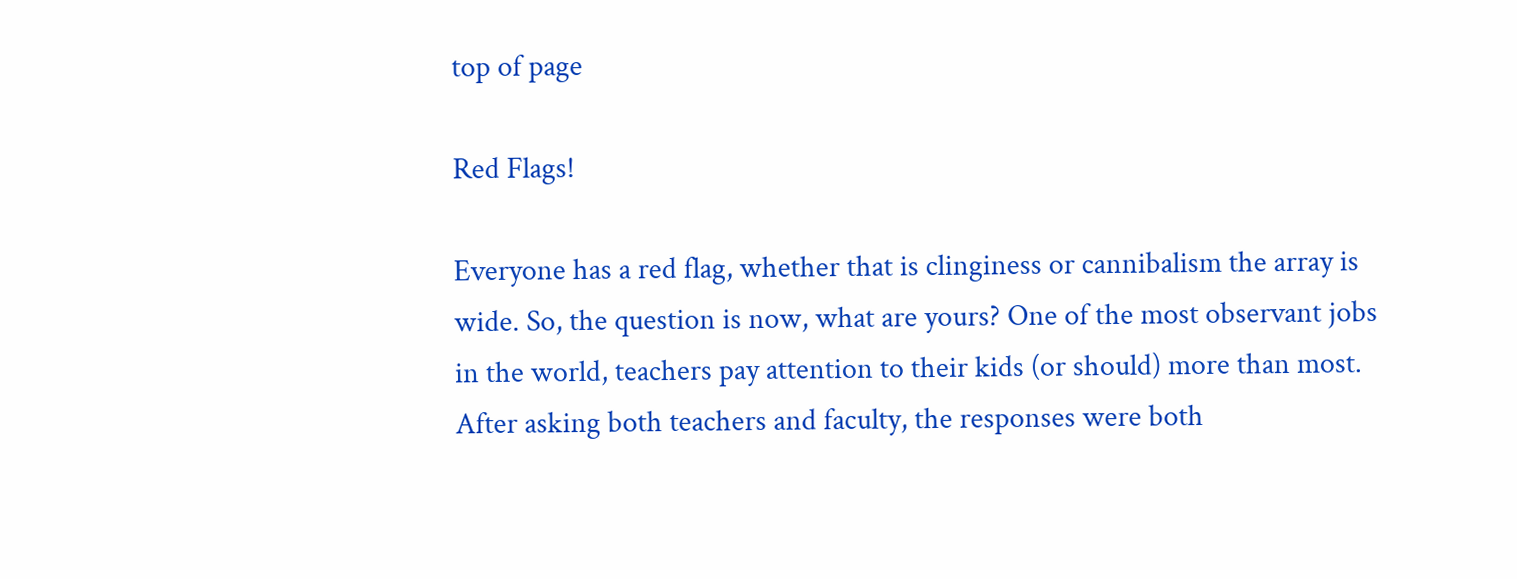top of page

Red Flags!

Everyone has a red flag, whether that is clinginess or cannibalism the array is wide. So, the question is now, what are yours? One of the most observant jobs in the world, teachers pay attention to their kids (or should) more than most. After asking both teachers and faculty, the responses were both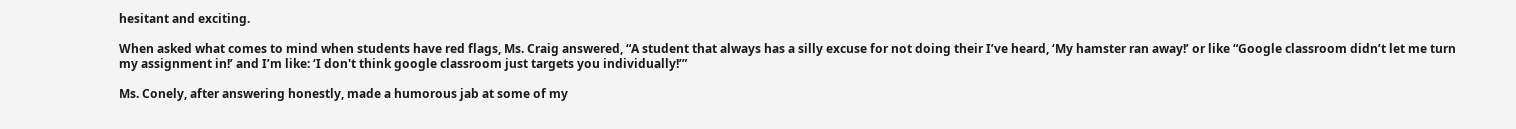hesitant and exciting.

When asked what comes to mind when students have red flags, Ms. Craig answered, “A student that always has a silly excuse for not doing their I’ve heard, ‘My hamster ran away!’ or like “Google classroom didn’t let me turn my assignment in!’ and I’m like: ‘I don't think google classroom just targets you individually!’”

Ms. Conely, after answering honestly, made a humorous jab at some of my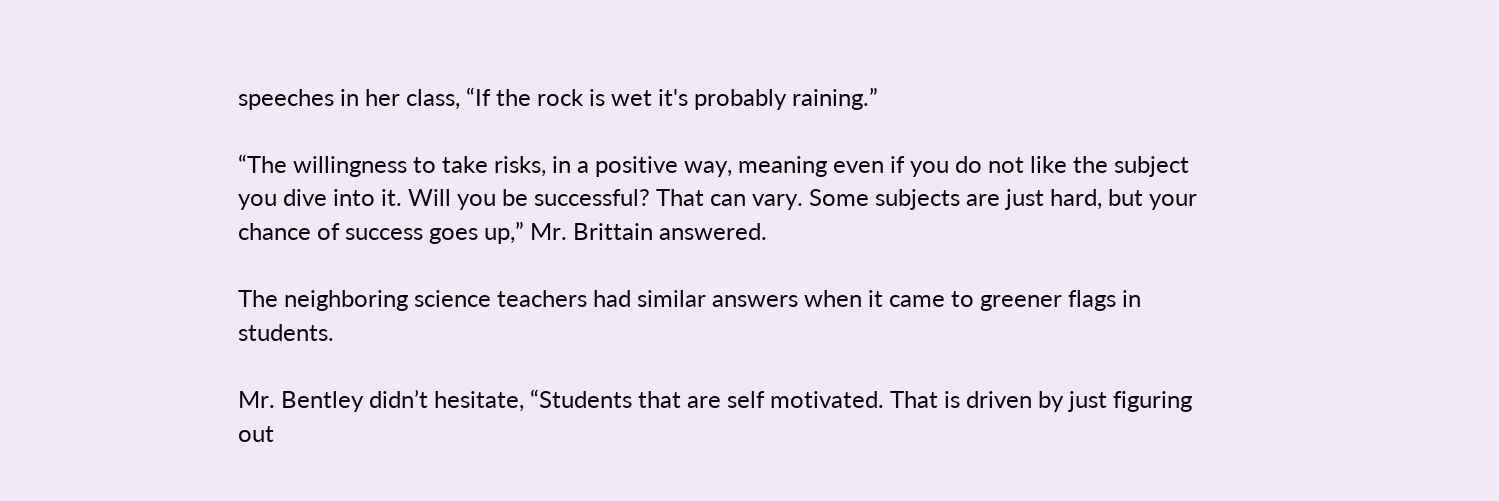speeches in her class, “If the rock is wet it's probably raining.”

“The willingness to take risks, in a positive way, meaning even if you do not like the subject you dive into it. Will you be successful? That can vary. Some subjects are just hard, but your chance of success goes up,” Mr. Brittain answered.

The neighboring science teachers had similar answers when it came to greener flags in students.

Mr. Bentley didn’t hesitate, “Students that are self motivated. That is driven by just figuring out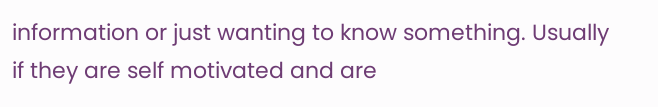information or just wanting to know something. Usually if they are self motivated and are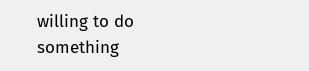willing to do something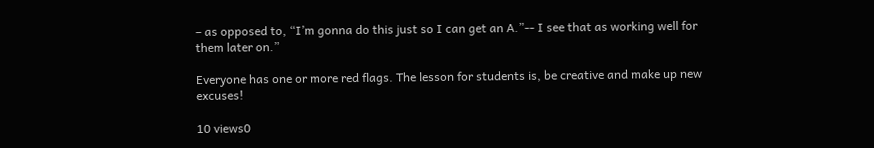– as opposed to, “I’m gonna do this just so I can get an A.”-- I see that as working well for them later on.”

Everyone has one or more red flags. The lesson for students is, be creative and make up new excuses!

10 views0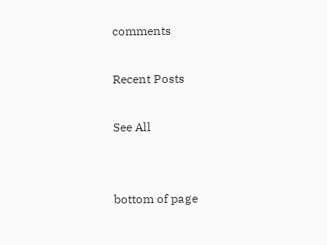comments

Recent Posts

See All


bottom of page